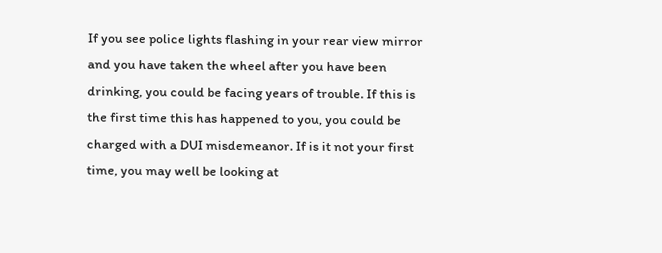If you see police lights flashing in your rear view mirror and you have taken the wheel after you have been drinking, you could be facing years of trouble. If this is the first time this has happened to you, you could be charged with a DUI misdemeanor. If is it not your first time, you may well be looking at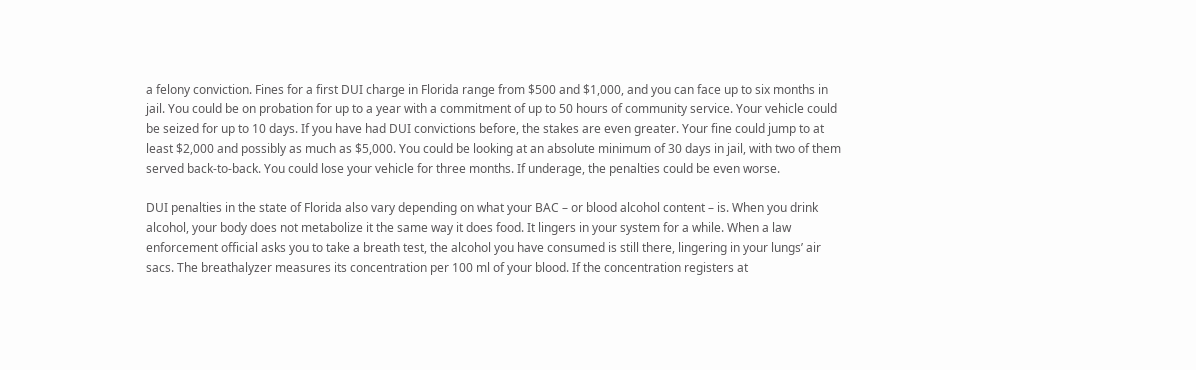a felony conviction. Fines for a first DUI charge in Florida range from $500 and $1,000, and you can face up to six months in jail. You could be on probation for up to a year with a commitment of up to 50 hours of community service. Your vehicle could be seized for up to 10 days. If you have had DUI convictions before, the stakes are even greater. Your fine could jump to at least $2,000 and possibly as much as $5,000. You could be looking at an absolute minimum of 30 days in jail, with two of them served back-to-back. You could lose your vehicle for three months. If underage, the penalties could be even worse.

DUI penalties in the state of Florida also vary depending on what your BAC – or blood alcohol content – is. When you drink alcohol, your body does not metabolize it the same way it does food. It lingers in your system for a while. When a law enforcement official asks you to take a breath test, the alcohol you have consumed is still there, lingering in your lungs’ air sacs. The breathalyzer measures its concentration per 100 ml of your blood. If the concentration registers at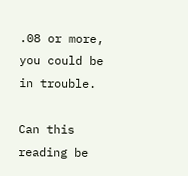.08 or more, you could be in trouble.

Can this reading be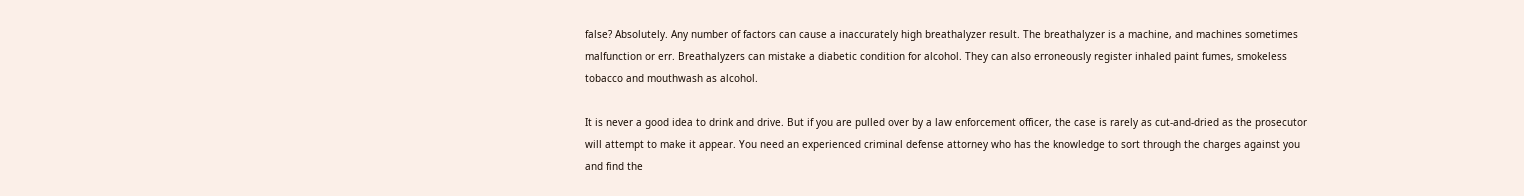false? Absolutely. Any number of factors can cause a inaccurately high breathalyzer result. The breathalyzer is a machine, and machines sometimes malfunction or err. Breathalyzers can mistake a diabetic condition for alcohol. They can also erroneously register inhaled paint fumes, smokeless tobacco and mouthwash as alcohol.

It is never a good idea to drink and drive. But if you are pulled over by a law enforcement officer, the case is rarely as cut-and-dried as the prosecutor will attempt to make it appear. You need an experienced criminal defense attorney who has the knowledge to sort through the charges against you and find the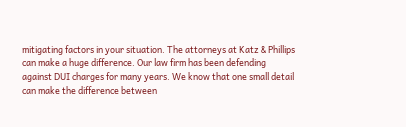mitigating factors in your situation. The attorneys at Katz & Phillips can make a huge difference. Our law firm has been defending against DUI charges for many years. We know that one small detail can make the difference between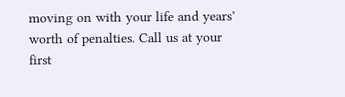moving on with your life and years’ worth of penalties. Call us at your first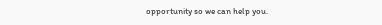opportunity so we can help you.